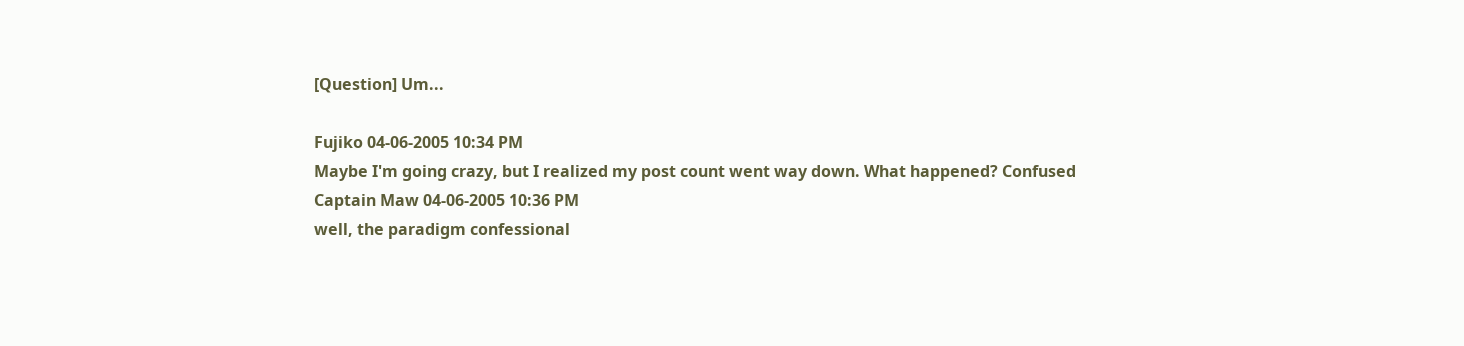[Question] Um...

Fujiko 04-06-2005 10:34 PM
Maybe I'm going crazy, but I realized my post count went way down. What happened? Confused
Captain Maw 04-06-2005 10:36 PM
well, the paradigm confessional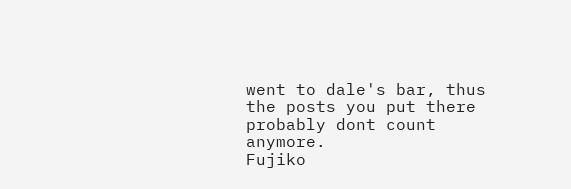went to dale's bar, thus the posts you put there probably dont count anymore.
Fujiko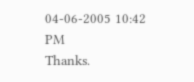04-06-2005 10:42 PM
Thanks.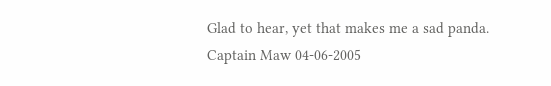Glad to hear, yet that makes me a sad panda.
Captain Maw 04-06-2005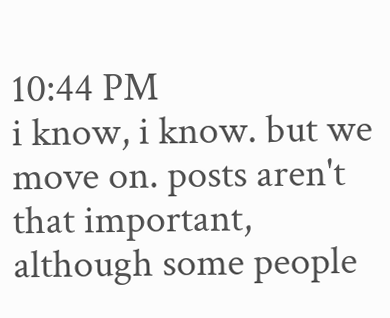10:44 PM
i know, i know. but we move on. posts aren't that important, although some people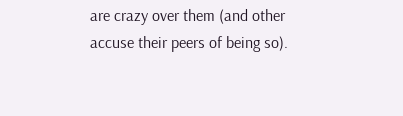are crazy over them (and other accuse their peers of being so).